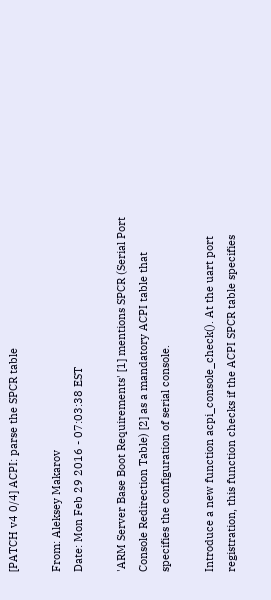[PATCH v4 0/4] ACPI: parse the SPCR table

From: Aleksey Makarov
Date: Mon Feb 29 2016 - 07:03:38 EST

'ARM Server Base Boot Requirements' [1] mentions SPCR (Serial Port
Console Redirection Table) [2] as a mandatory ACPI table that
specifies the configuration of serial console.

Introduce a new function acpi_console_check(). At the uart port
registration, this function checks if the ACPI SPCR table specifies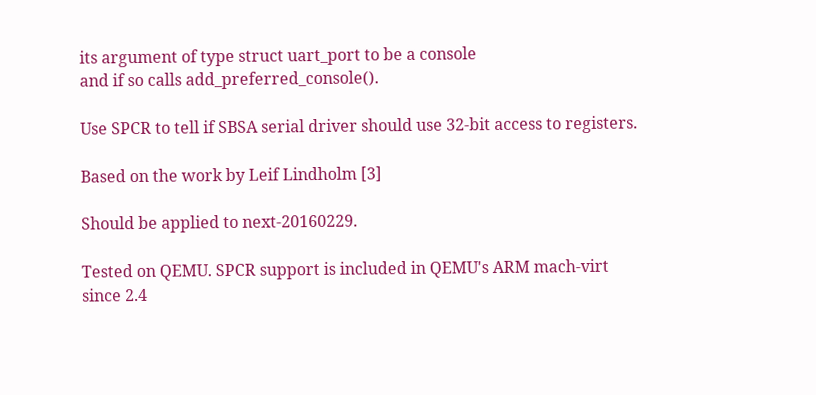its argument of type struct uart_port to be a console
and if so calls add_preferred_console().

Use SPCR to tell if SBSA serial driver should use 32-bit access to registers.

Based on the work by Leif Lindholm [3]

Should be applied to next-20160229.

Tested on QEMU. SPCR support is included in QEMU's ARM mach-virt
since 2.4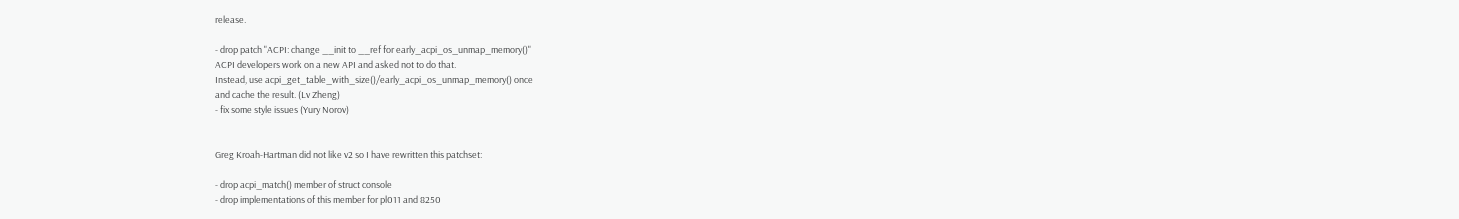release.

- drop patch "ACPI: change __init to __ref for early_acpi_os_unmap_memory()"
ACPI developers work on a new API and asked not to do that.
Instead, use acpi_get_table_with_size()/early_acpi_os_unmap_memory() once
and cache the result. (Lv Zheng)
- fix some style issues (Yury Norov)


Greg Kroah-Hartman did not like v2 so I have rewritten this patchset:

- drop acpi_match() member of struct console
- drop implementations of this member for pl011 and 8250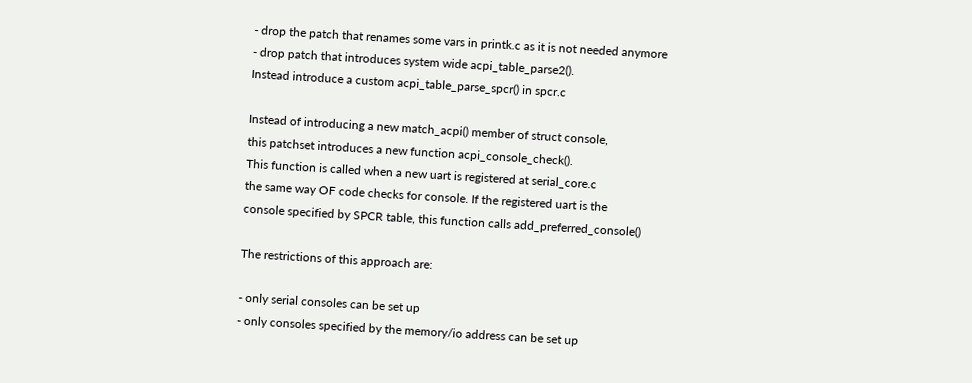- drop the patch that renames some vars in printk.c as it is not needed anymore
- drop patch that introduces system wide acpi_table_parse2().
Instead introduce a custom acpi_table_parse_spcr() in spcr.c

Instead of introducing a new match_acpi() member of struct console,
this patchset introduces a new function acpi_console_check().
This function is called when a new uart is registered at serial_core.c
the same way OF code checks for console. If the registered uart is the
console specified by SPCR table, this function calls add_preferred_console()

The restrictions of this approach are:

- only serial consoles can be set up
- only consoles specified by the memory/io address can be set up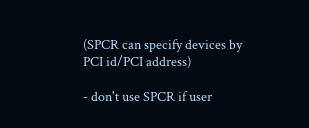(SPCR can specify devices by PCI id/PCI address)

- don't use SPCR if user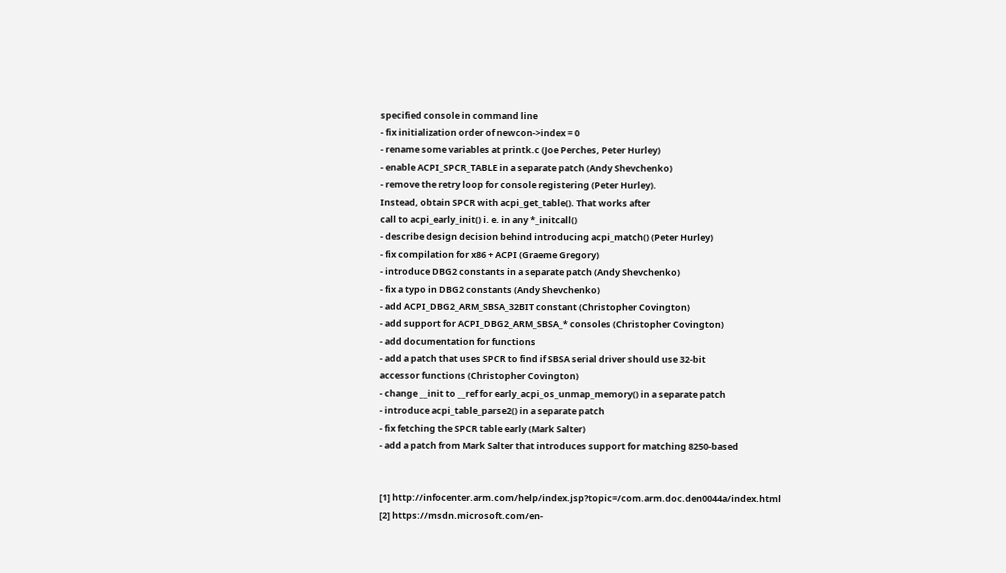specified console in command line
- fix initialization order of newcon->index = 0
- rename some variables at printk.c (Joe Perches, Peter Hurley)
- enable ACPI_SPCR_TABLE in a separate patch (Andy Shevchenko)
- remove the retry loop for console registering (Peter Hurley).
Instead, obtain SPCR with acpi_get_table(). That works after
call to acpi_early_init() i. e. in any *_initcall()
- describe design decision behind introducing acpi_match() (Peter Hurley)
- fix compilation for x86 + ACPI (Graeme Gregory)
- introduce DBG2 constants in a separate patch (Andy Shevchenko)
- fix a typo in DBG2 constants (Andy Shevchenko)
- add ACPI_DBG2_ARM_SBSA_32BIT constant (Christopher Covington)
- add support for ACPI_DBG2_ARM_SBSA_* consoles (Christopher Covington)
- add documentation for functions
- add a patch that uses SPCR to find if SBSA serial driver should use 32-bit
accessor functions (Christopher Covington)
- change __init to __ref for early_acpi_os_unmap_memory() in a separate patch
- introduce acpi_table_parse2() in a separate patch
- fix fetching the SPCR table early (Mark Salter)
- add a patch from Mark Salter that introduces support for matching 8250-based


[1] http://infocenter.arm.com/help/index.jsp?topic=/com.arm.doc.den0044a/index.html
[2] https://msdn.microsoft.com/en-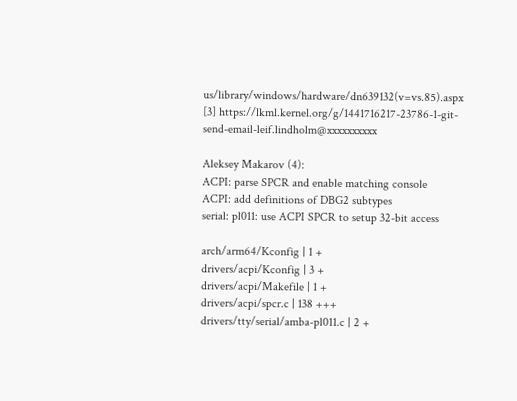us/library/windows/hardware/dn639132(v=vs.85).aspx
[3] https://lkml.kernel.org/g/1441716217-23786-1-git-send-email-leif.lindholm@xxxxxxxxxx

Aleksey Makarov (4):
ACPI: parse SPCR and enable matching console
ACPI: add definitions of DBG2 subtypes
serial: pl011: use ACPI SPCR to setup 32-bit access

arch/arm64/Kconfig | 1 +
drivers/acpi/Kconfig | 3 +
drivers/acpi/Makefile | 1 +
drivers/acpi/spcr.c | 138 +++
drivers/tty/serial/amba-pl011.c | 2 +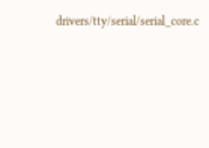drivers/tty/serial/serial_core.c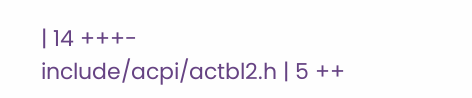| 14 +++-
include/acpi/actbl2.h | 5 ++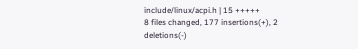include/linux/acpi.h | 15 +++++
8 files changed, 177 insertions(+), 2 deletions(-)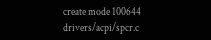create mode 100644 drivers/acpi/spcr.c